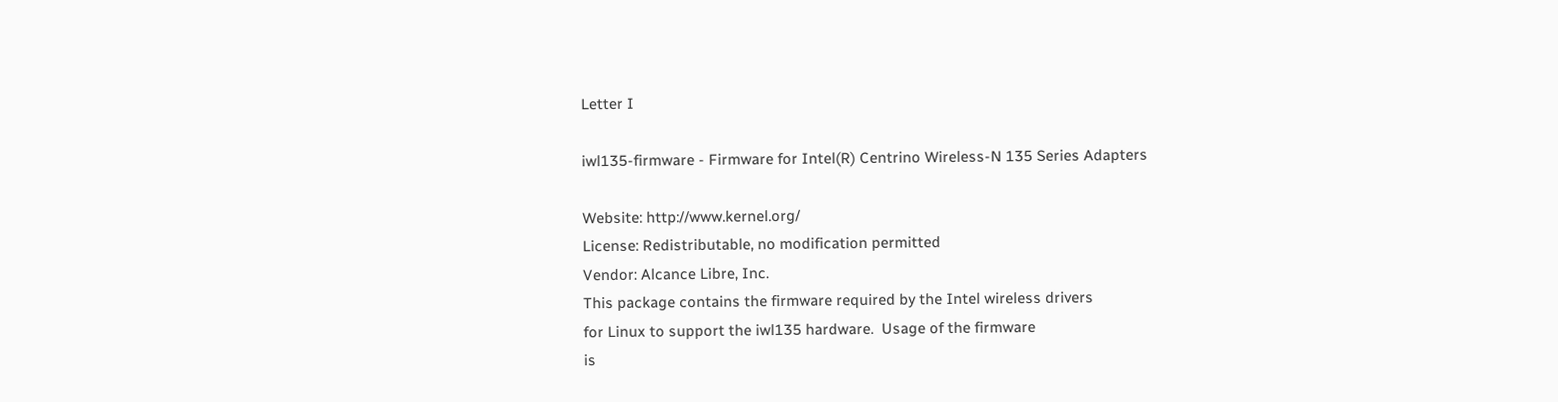Letter I

iwl135-firmware - Firmware for Intel(R) Centrino Wireless-N 135 Series Adapters

Website: http://www.kernel.org/
License: Redistributable, no modification permitted
Vendor: Alcance Libre, Inc.
This package contains the firmware required by the Intel wireless drivers
for Linux to support the iwl135 hardware.  Usage of the firmware
is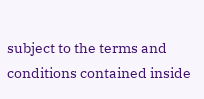subject to the terms and conditions contained inside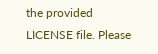the provided
LICENSE file. Please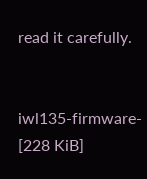read it carefully.


iwl135-firmware- [228 KiB]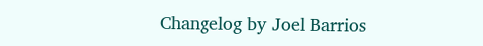Changelog by Joel Barrios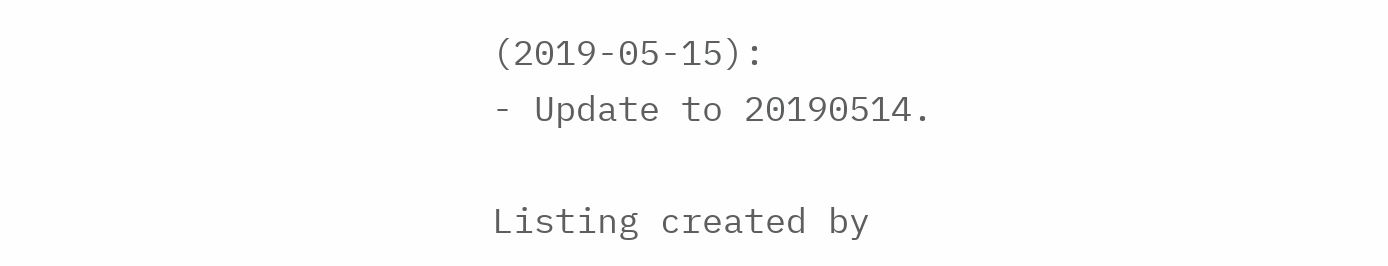(2019-05-15):
- Update to 20190514.

Listing created by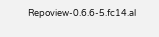Repoview-0.6.6-5.fc14.al